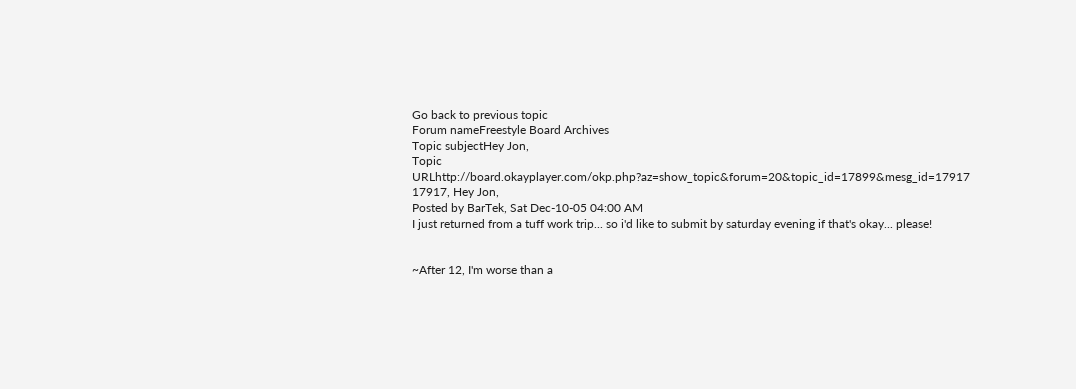Go back to previous topic
Forum nameFreestyle Board Archives
Topic subjectHey Jon,
Topic URLhttp://board.okayplayer.com/okp.php?az=show_topic&forum=20&topic_id=17899&mesg_id=17917
17917, Hey Jon,
Posted by BarTek, Sat Dec-10-05 04:00 AM
I just returned from a tuff work trip... so i'd like to submit by saturday evening if that's okay... please!


~After 12, I'm worse than a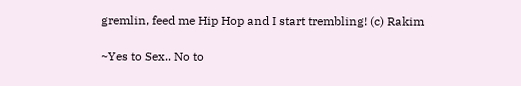gremlin, feed me Hip Hop and I start trembling! (c) Rakim

~Yes to Sex.. No to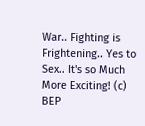War.. Fighting is Frightening.. Yes to Sex.. It's so Much More Exciting! (c) BEP